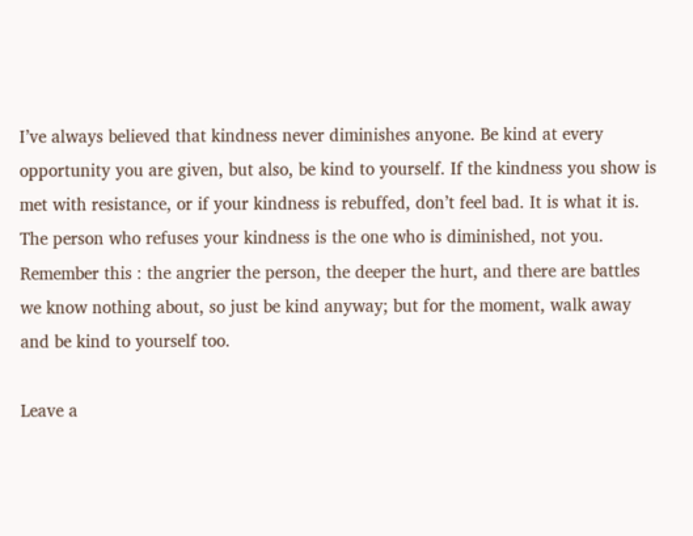I’ve always believed that kindness never diminishes anyone. Be kind at every opportunity you are given, but also, be kind to yourself. If the kindness you show is met with resistance, or if your kindness is rebuffed, don’t feel bad. It is what it is. The person who refuses your kindness is the one who is diminished, not you. Remember this : the angrier the person, the deeper the hurt, and there are battles we know nothing about, so just be kind anyway; but for the moment, walk away and be kind to yourself too.

Leave a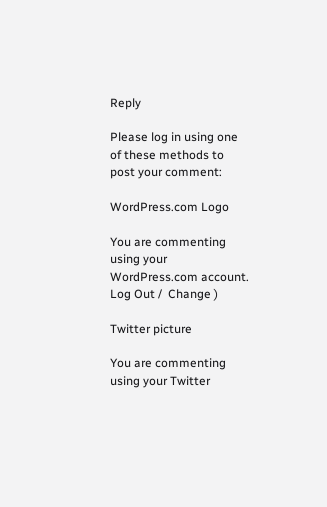Reply

Please log in using one of these methods to post your comment:

WordPress.com Logo

You are commenting using your WordPress.com account. Log Out /  Change )

Twitter picture

You are commenting using your Twitter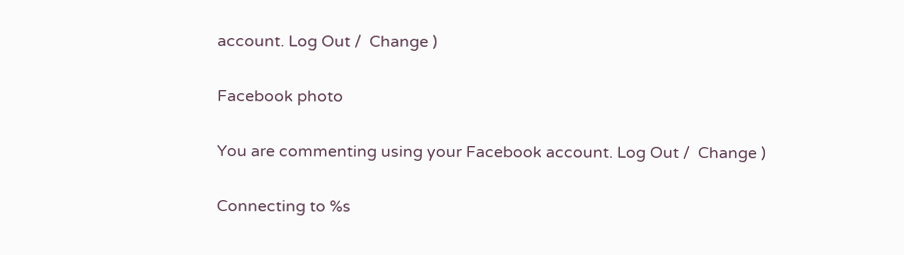account. Log Out /  Change )

Facebook photo

You are commenting using your Facebook account. Log Out /  Change )

Connecting to %s